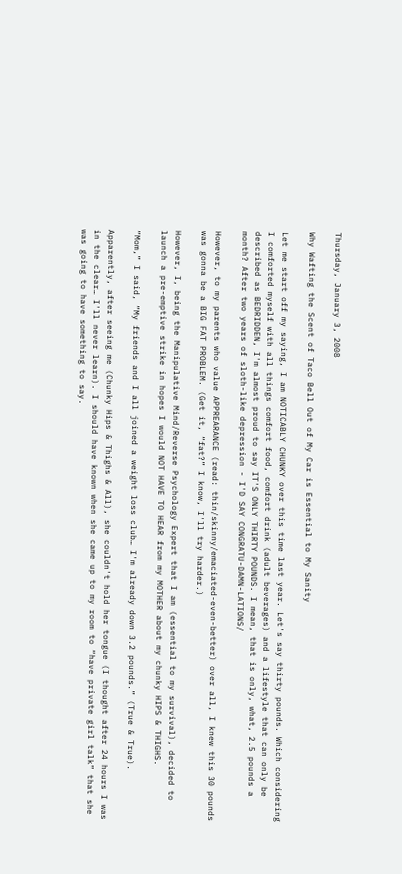Thursday, January 3, 2008

Why Wafting the Scent of Taco Bell Out of My Car is Essential to My Sanity

Let me start off my saying, I am NOTICABLY CHUNKY over this time last year. Let's say thirty pounds. Which considering I comforted myself with all things comfort food, comfort drink (adult beverages) and a lifestyle that can only be described as BEDRIDDEN, I'm almost proud to say IT'S ONLY THIRTY POUNDS. I mean, that is only, what, 2.5 pounds a month? After two years of sloth-like depression - I'D SAY CONGRATU-DAMN-LATIONS/

However, to my parents who value APPREARANCE (read: thin/skinny/emaciated-even-better) over all, I knew this 30 pounds was gonna be a BIG FAT PROBLEM. (Get it, “fat?” I know, I'll try harder.)

However, I, being the Manipulative Mind/Reverse Psychology Expert that I am (essential to my survival), decided to launch a pre-emptive strike in hopes I would NOT HAVE TO HEAR from my MOTHER about my chunky HIPS & THIGHS.

“Mom,” I said, “My friends and I all joined a weight loss club… I'm already down 3.2 pounds.” (True & True).

Apparently, after seeing me (Chunky Hips & Thighs & All), she couldn't hold her tongue (I thought after 24 hours I was in the clear… I'll never learn). I should have known when she came up to my room to “have private girl talk” that she was going to have something to say.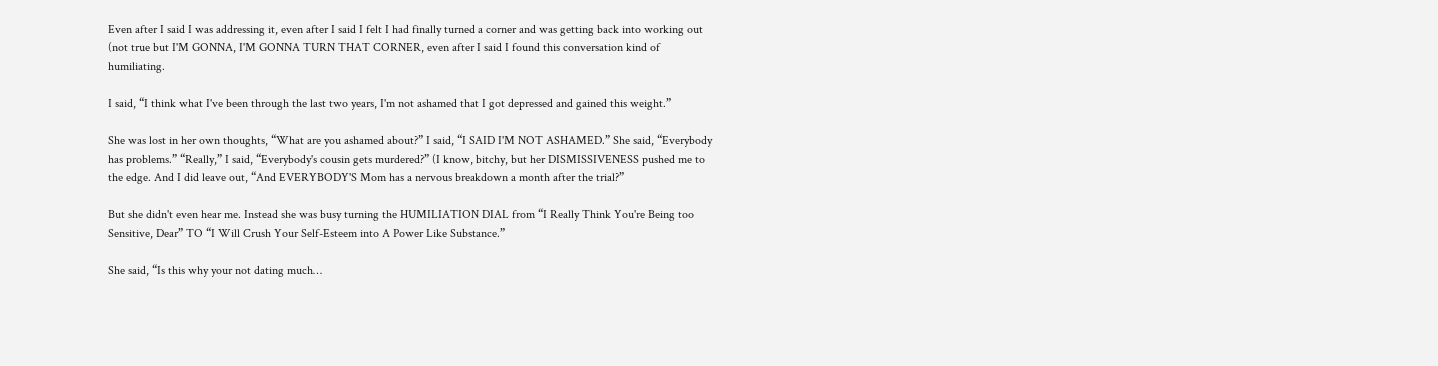Even after I said I was addressing it, even after I said I felt I had finally turned a corner and was getting back into working out (not true but I'M GONNA, I'M GONNA TURN THAT CORNER, even after I said I found this conversation kind of humiliating.

I said, “I think what I've been through the last two years, I'm not ashamed that I got depressed and gained this weight.”

She was lost in her own thoughts, “What are you ashamed about?” I said, “I SAID I'M NOT ASHAMED.” She said, “Everybody has problems.” “Really,” I said, “Everybody's cousin gets murdered?” (I know, bitchy, but her DISMISSIVENESS pushed me to the edge. And I did leave out, “And EVERYBODY'S Mom has a nervous breakdown a month after the trial?”

But she didn't even hear me. Instead she was busy turning the HUMILIATION DIAL from “I Really Think You're Being too Sensitive, Dear” TO “I Will Crush Your Self-Esteem into A Power Like Substance.”

She said, “Is this why your not dating much…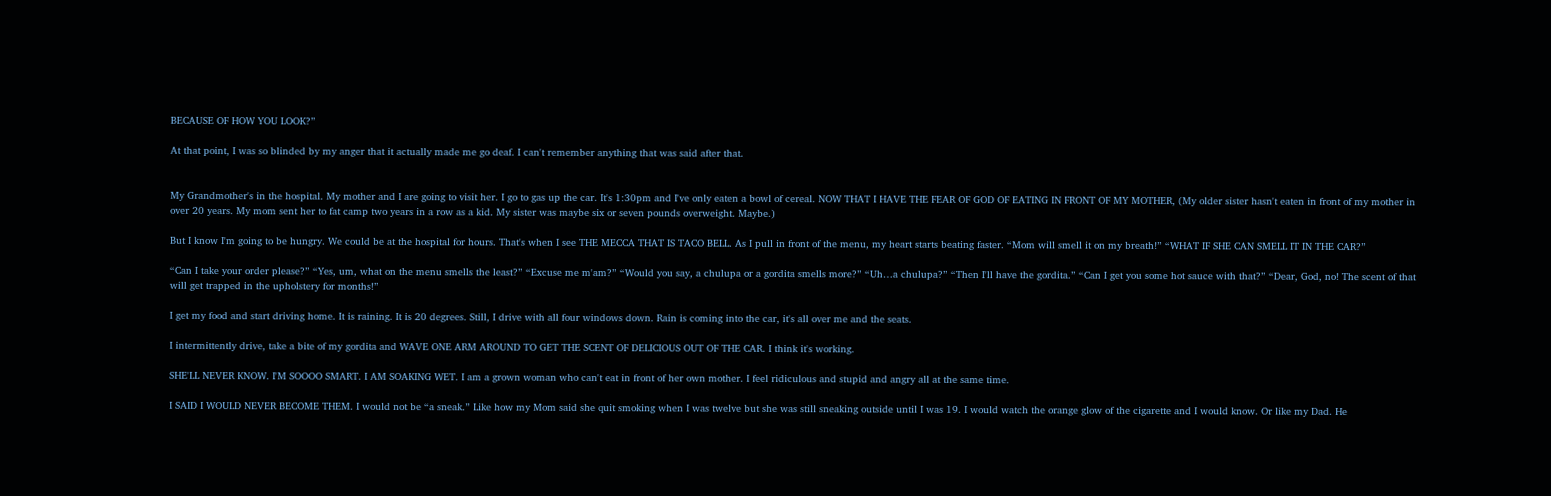BECAUSE OF HOW YOU LOOK?”

At that point, I was so blinded by my anger that it actually made me go deaf. I can't remember anything that was said after that.


My Grandmother's in the hospital. My mother and I are going to visit her. I go to gas up the car. It's 1:30pm and I've only eaten a bowl of cereal. NOW THAT I HAVE THE FEAR OF GOD OF EATING IN FRONT OF MY MOTHER, (My older sister hasn't eaten in front of my mother in over 20 years. My mom sent her to fat camp two years in a row as a kid. My sister was maybe six or seven pounds overweight. Maybe.)

But I know I'm going to be hungry. We could be at the hospital for hours. That's when I see THE MECCA THAT IS TACO BELL. As I pull in front of the menu, my heart starts beating faster. “Mom will smell it on my breath!” “WHAT IF SHE CAN SMELL IT IN THE CAR?”

“Can I take your order please?” “Yes, um, what on the menu smells the least?” “Excuse me m'am?” “Would you say, a chulupa or a gordita smells more?” “Uh…a chulupa?” “Then I'll have the gordita.” “Can I get you some hot sauce with that?” “Dear, God, no! The scent of that will get trapped in the upholstery for months!”

I get my food and start driving home. It is raining. It is 20 degrees. Still, I drive with all four windows down. Rain is coming into the car, it's all over me and the seats.

I intermittently drive, take a bite of my gordita and WAVE ONE ARM AROUND TO GET THE SCENT OF DELICIOUS OUT OF THE CAR. I think it's working.

SHE'LL NEVER KNOW. I'M SOOOO SMART. I AM SOAKING WET. I am a grown woman who can't eat in front of her own mother. I feel ridiculous and stupid and angry all at the same time.

I SAID I WOULD NEVER BECOME THEM. I would not be “a sneak.” Like how my Mom said she quit smoking when I was twelve but she was still sneaking outside until I was 19. I would watch the orange glow of the cigarette and I would know. Or like my Dad. He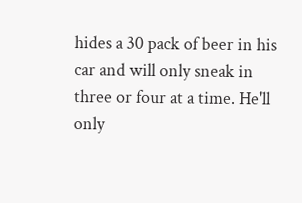hides a 30 pack of beer in his car and will only sneak in three or four at a time. He'll only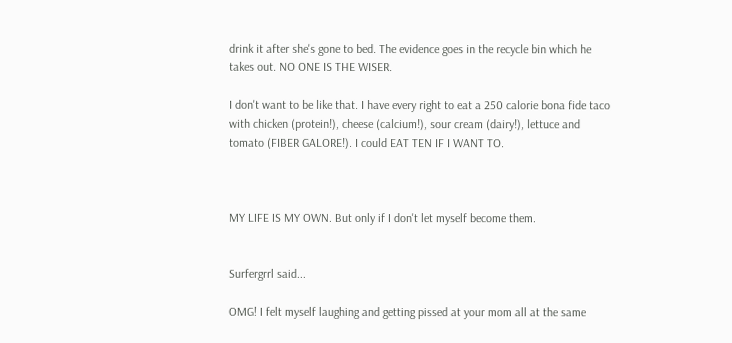drink it after she's gone to bed. The evidence goes in the recycle bin which he takes out. NO ONE IS THE WISER.

I don't want to be like that. I have every right to eat a 250 calorie bona fide taco with chicken (protein!), cheese (calcium!), sour cream (dairy!), lettuce and tomato (FIBER GALORE!). I could EAT TEN IF I WANT TO.



MY LIFE IS MY OWN. But only if I don't let myself become them.


Surfergrrl said...

OMG! I felt myself laughing and getting pissed at your mom all at the same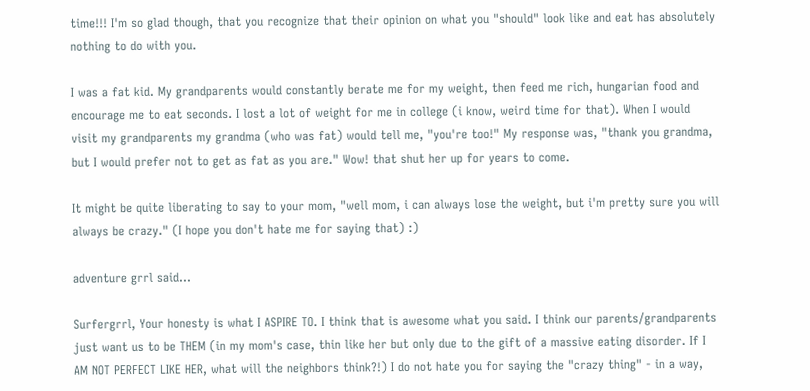time!!! I'm so glad though, that you recognize that their opinion on what you "should" look like and eat has absolutely nothing to do with you.

I was a fat kid. My grandparents would constantly berate me for my weight, then feed me rich, hungarian food and encourage me to eat seconds. I lost a lot of weight for me in college (i know, weird time for that). When I would visit my grandparents my grandma (who was fat) would tell me, "you're too!" My response was, "thank you grandma, but I would prefer not to get as fat as you are." Wow! that shut her up for years to come.

It might be quite liberating to say to your mom, "well mom, i can always lose the weight, but i'm pretty sure you will always be crazy." (I hope you don't hate me for saying that) :)

adventure grrl said...

Surfergrrl, Your honesty is what I ASPIRE TO. I think that is awesome what you said. I think our parents/grandparents just want us to be THEM (in my mom's case, thin like her but only due to the gift of a massive eating disorder. If I AM NOT PERFECT LIKE HER, what will the neighbors think?!) I do not hate you for saying the "crazy thing" - in a way,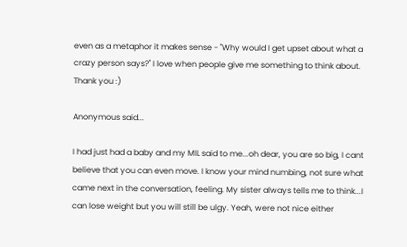even as a metaphor it makes sense - "Why would I get upset about what a crazy person says?" I love when people give me something to think about. Thank you :)

Anonymous said...

I had just had a baby and my MIL said to me...oh dear, you are so big, I cant believe that you can even move. I know your mind numbing, not sure what came next in the conversation, feeling. My sister always tells me to think...I can lose weight but you will still be ulgy. Yeah, were not nice either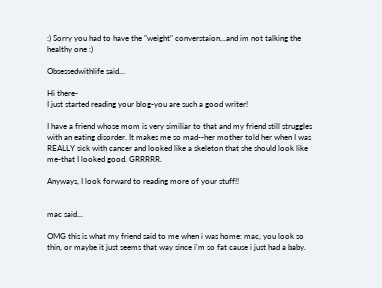:) Sorry you had to have the "weight" converstaion...and im not talking the healthy one :)

Obsessedwithlife said...

Hi there-
I just started reading your blog-you are such a good writer!

I have a friend whose mom is very similiar to that and my friend still struggles with an eating disorder. It makes me so mad--her mother told her when I was REALLY sick with cancer and looked like a skeleton that she should look like me-that I looked good. GRRRRR.

Anyways, I look forward to reading more of your stuff!!


mac said...

OMG this is what my friend said to me when i was home: mac, you look so thin, or maybe it just seems that way since i'm so fat cause i just had a baby.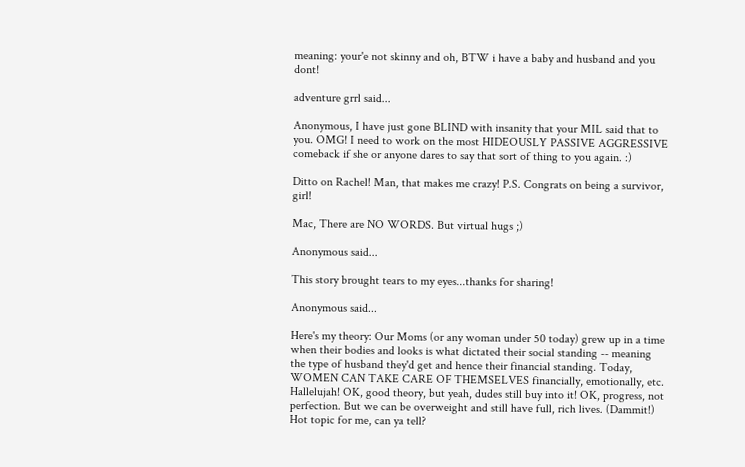meaning: your'e not skinny and oh, BTW i have a baby and husband and you dont!

adventure grrl said...

Anonymous, I have just gone BLIND with insanity that your MIL said that to you. OMG! I need to work on the most HIDEOUSLY PASSIVE AGGRESSIVE comeback if she or anyone dares to say that sort of thing to you again. :)

Ditto on Rachel! Man, that makes me crazy! P.S. Congrats on being a survivor, girl!

Mac, There are NO WORDS. But virtual hugs ;)

Anonymous said...

This story brought tears to my eyes...thanks for sharing!

Anonymous said...

Here's my theory: Our Moms (or any woman under 50 today) grew up in a time when their bodies and looks is what dictated their social standing -- meaning the type of husband they'd get and hence their financial standing. Today, WOMEN CAN TAKE CARE OF THEMSELVES financially, emotionally, etc. Hallelujah! OK, good theory, but yeah, dudes still buy into it! OK, progress, not perfection. But we can be overweight and still have full, rich lives. (Dammit!) Hot topic for me, can ya tell?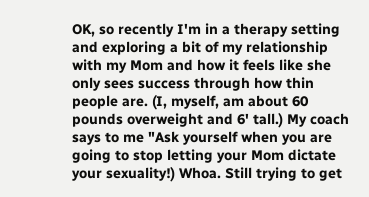OK, so recently I'm in a therapy setting and exploring a bit of my relationship with my Mom and how it feels like she only sees success through how thin people are. (I, myself, am about 60 pounds overweight and 6' tall.) My coach says to me "Ask yourself when you are going to stop letting your Mom dictate your sexuality!) Whoa. Still trying to get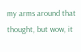my arms around that thought, but wow, it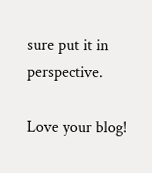sure put it in perspective.

Love your blog!